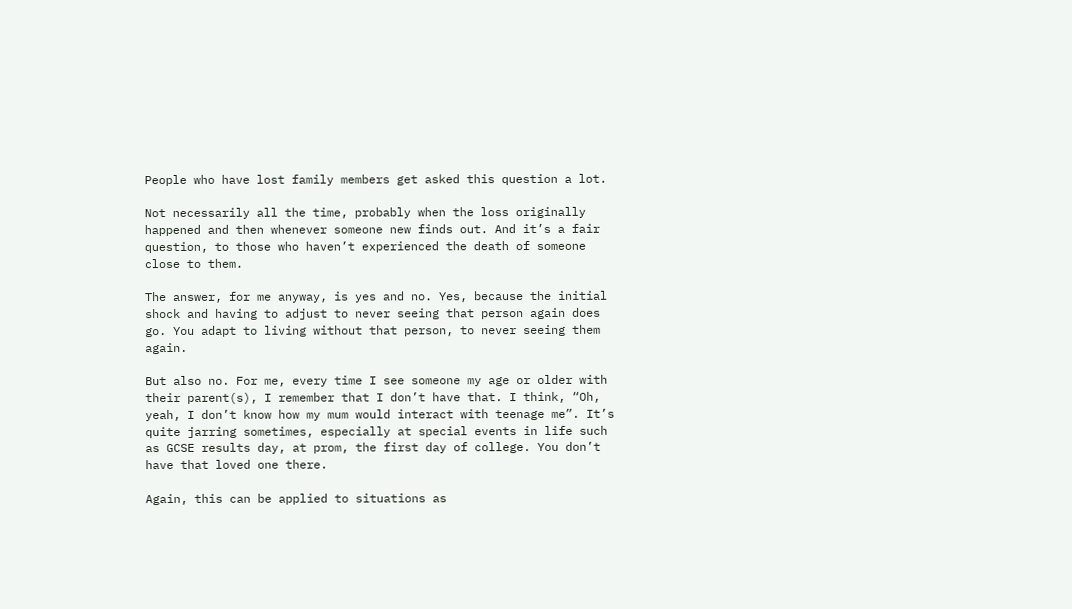People who have lost family members get asked this question a lot.

Not necessarily all the time, probably when the loss originally happened and then whenever someone new finds out. And it’s a fair question, to those who haven’t experienced the death of someone close to them.

The answer, for me anyway, is yes and no. Yes, because the initial shock and having to adjust to never seeing that person again does go. You adapt to living without that person, to never seeing them again.

But also no. For me, every time I see someone my age or older with their parent(s), I remember that I don’t have that. I think, “Oh, yeah, I don’t know how my mum would interact with teenage me”. It’s quite jarring sometimes, especially at special events in life such as GCSE results day, at prom, the first day of college. You don’t have that loved one there.

Again, this can be applied to situations as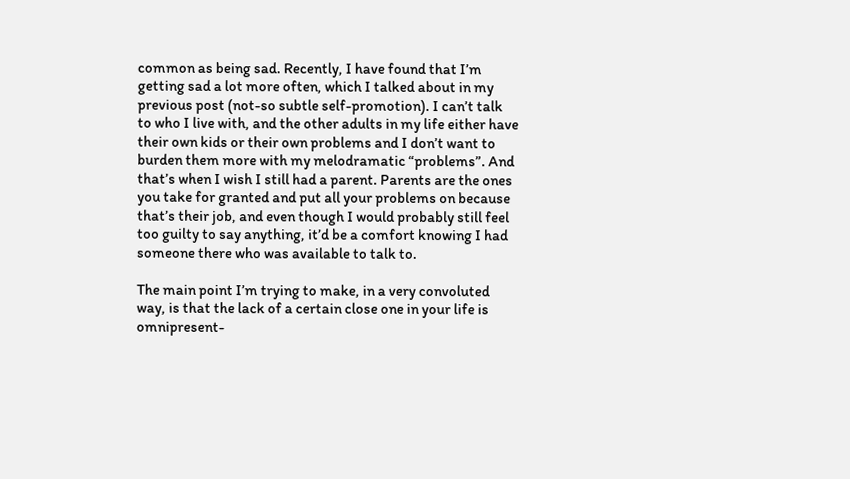common as being sad. Recently, I have found that I’m getting sad a lot more often, which I talked about in my previous post (not-so subtle self-promotion). I can’t talk to who I live with, and the other adults in my life either have their own kids or their own problems and I don’t want to burden them more with my melodramatic “problems”. And that’s when I wish I still had a parent. Parents are the ones you take for granted and put all your problems on because that’s their job, and even though I would probably still feel too guilty to say anything, it’d be a comfort knowing I had someone there who was available to talk to.

The main point I’m trying to make, in a very convoluted way, is that the lack of a certain close one in your life is omnipresent-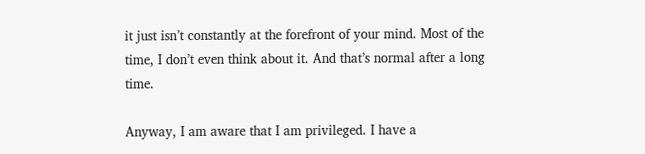it just isn’t constantly at the forefront of your mind. Most of the time, I don’t even think about it. And that’s normal after a long time.

Anyway, I am aware that I am privileged. I have a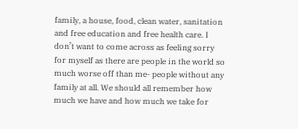family, a house, food, clean water, sanitation and free education and free health care. I don’t want to come across as feeling sorry for myself as there are people in the world so much worse off than me- people without any family at all. We should all remember how much we have and how much we take for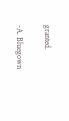granted.

-A. Bluegown